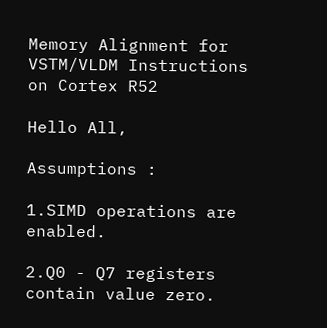Memory Alignment for VSTM/VLDM Instructions on Cortex R52

Hello All,

Assumptions :

1.SIMD operations are enabled.

2.Q0 - Q7 registers contain value zero.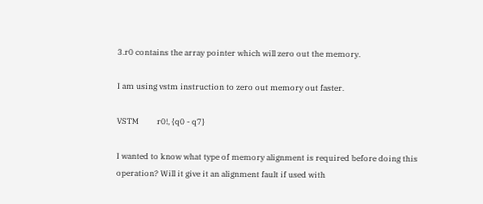3.r0 contains the array pointer which will zero out the memory.

I am using vstm instruction to zero out memory out faster.

VSTM         r0!, {q0 - q7}

I wanted to know what type of memory alignment is required before doing this operation? Will it give it an alignment fault if used with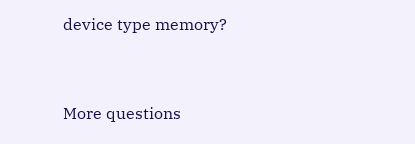device type memory?



More questions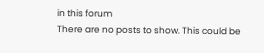in this forum
There are no posts to show. This could be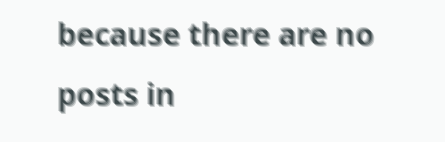because there are no posts in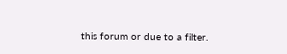this forum or due to a filter.